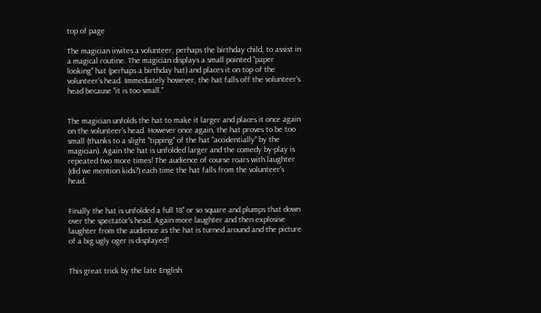top of page

The magician invites a volunteer, perhaps the birthday child, to assist in a magical routine. The magician displays a small pointed "paper looking" hat (perhaps a birthday hat) and places it on top of the volunteer's head. Immediately however, the hat falls off the volunteer's head because "it is too small."


The magician unfolds the hat to make it larger and places it once again on the volunteer's head. However once again, the hat proves to be too small (thanks to a slight "tipping" of the hat "accidentially" by the magician). Again the hat is unfolded larger and the comedy by-play is repeated two more times! The audience of course roars with laughter (did we mention kids?) each time the hat falls from the volunteer's head.


Finally the hat is unfolded a full 18" or so square and plumps that down over the spectator's head. Again more laughter and then explosive laughter from the audience as the hat is turned around and the picture of a big ugly oger is displayed!


This great trick by the late English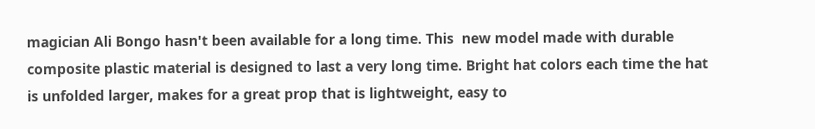magician Ali Bongo hasn't been available for a long time. This  new model made with durable composite plastic material is designed to last a very long time. Bright hat colors each time the hat is unfolded larger, makes for a great prop that is lightweight, easy to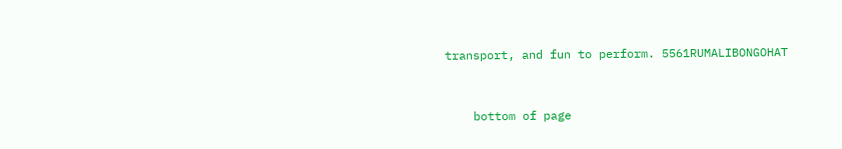transport, and fun to perform. 5561RUMALIBONGOHAT


    bottom of page